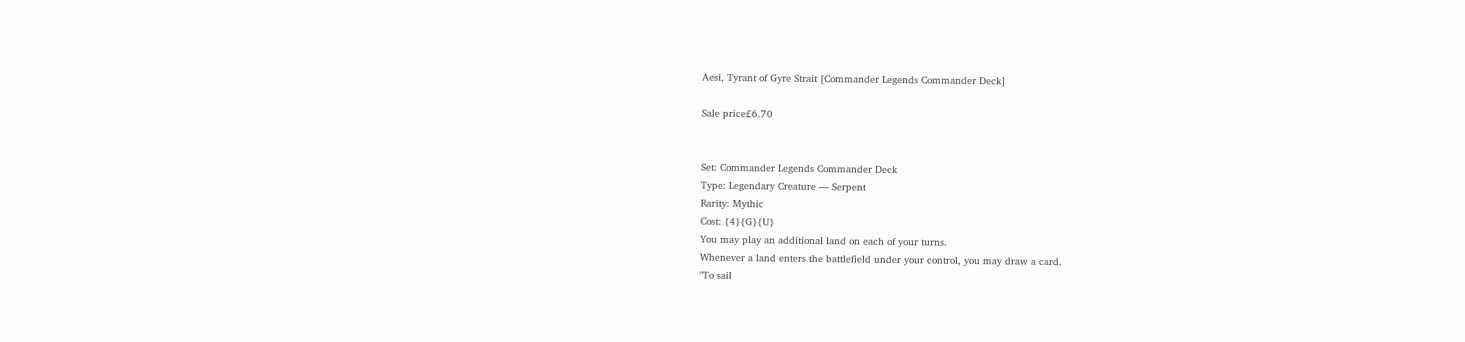Aesi, Tyrant of Gyre Strait [Commander Legends Commander Deck]

Sale price£6.70


Set: Commander Legends Commander Deck
Type: Legendary Creature — Serpent
Rarity: Mythic
Cost: {4}{G}{U}
You may play an additional land on each of your turns.
Whenever a land enters the battlefield under your control, you may draw a card.
"To sail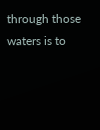through those waters is to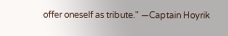offer oneself as tribute." —Captain Hoyrik